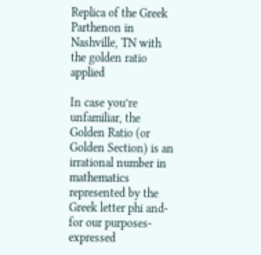Replica of the Greek Parthenon in Nashville, TN with the golden ratio applied

In case you’re unfamiliar, the Golden Ratio (or Golden Section) is an irrational number in mathematics represented by the Greek letter phi and- for our purposes- expressed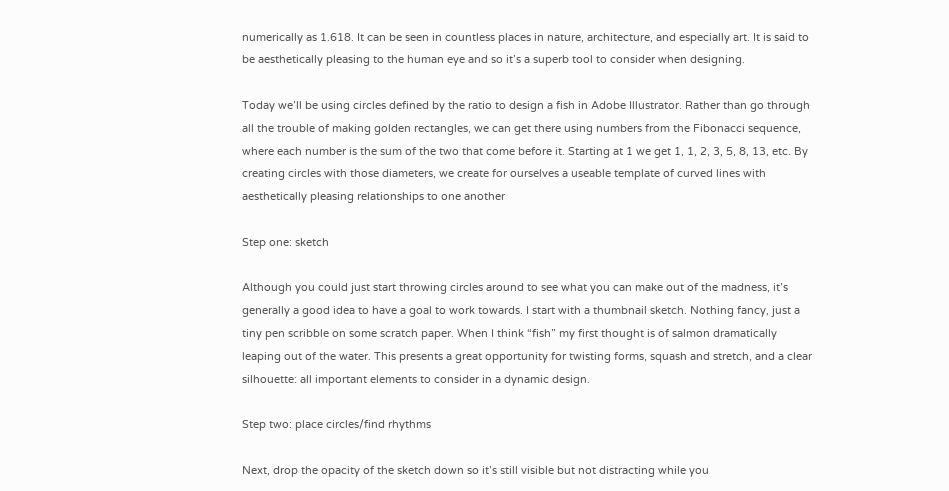numerically as 1.618. It can be seen in countless places in nature, architecture, and especially art. It is said to be aesthetically pleasing to the human eye and so it’s a superb tool to consider when designing.

Today we’ll be using circles defined by the ratio to design a fish in Adobe Illustrator. Rather than go through all the trouble of making golden rectangles, we can get there using numbers from the Fibonacci sequence, where each number is the sum of the two that come before it. Starting at 1 we get 1, 1, 2, 3, 5, 8, 13, etc. By creating circles with those diameters, we create for ourselves a useable template of curved lines with aesthetically pleasing relationships to one another

Step one: sketch

Although you could just start throwing circles around to see what you can make out of the madness, it’s generally a good idea to have a goal to work towards. I start with a thumbnail sketch. Nothing fancy, just a tiny pen scribble on some scratch paper. When I think “fish” my first thought is of salmon dramatically leaping out of the water. This presents a great opportunity for twisting forms, squash and stretch, and a clear silhouette: all important elements to consider in a dynamic design.

Step two: place circles/find rhythms

Next, drop the opacity of the sketch down so it’s still visible but not distracting while you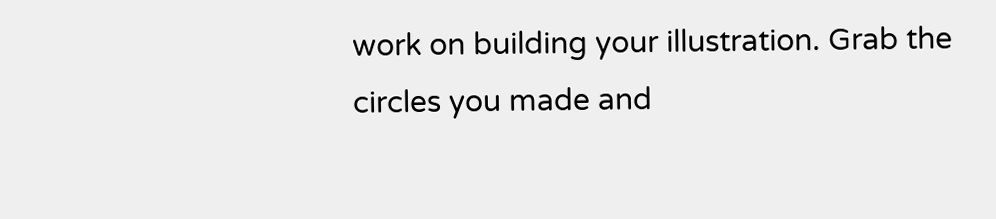work on building your illustration. Grab the circles you made and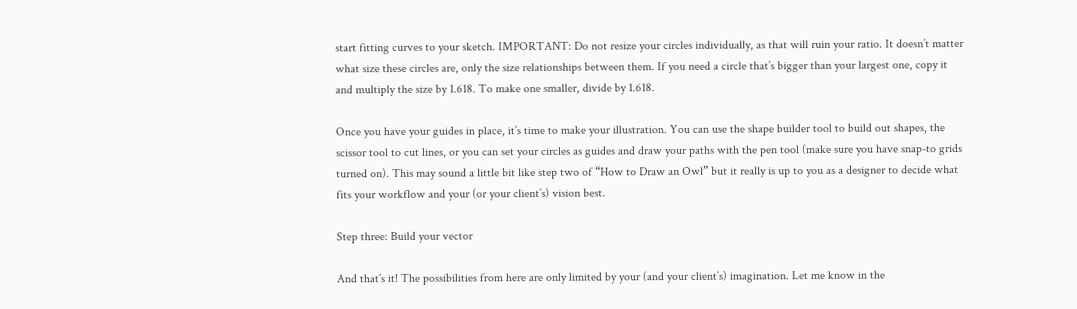start fitting curves to your sketch. IMPORTANT: Do not resize your circles individually, as that will ruin your ratio. It doesn’t matter what size these circles are, only the size relationships between them. If you need a circle that’s bigger than your largest one, copy it and multiply the size by 1.618. To make one smaller, divide by 1.618.

Once you have your guides in place, it’s time to make your illustration. You can use the shape builder tool to build out shapes, the scissor tool to cut lines, or you can set your circles as guides and draw your paths with the pen tool (make sure you have snap-to grids turned on). This may sound a little bit like step two of “How to Draw an Owl” but it really is up to you as a designer to decide what fits your workflow and your (or your client’s) vision best.

Step three: Build your vector

And that’s it! The possibilities from here are only limited by your (and your client’s) imagination. Let me know in the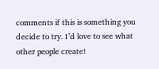comments if this is something you decide to try. I’d love to see what other people create!